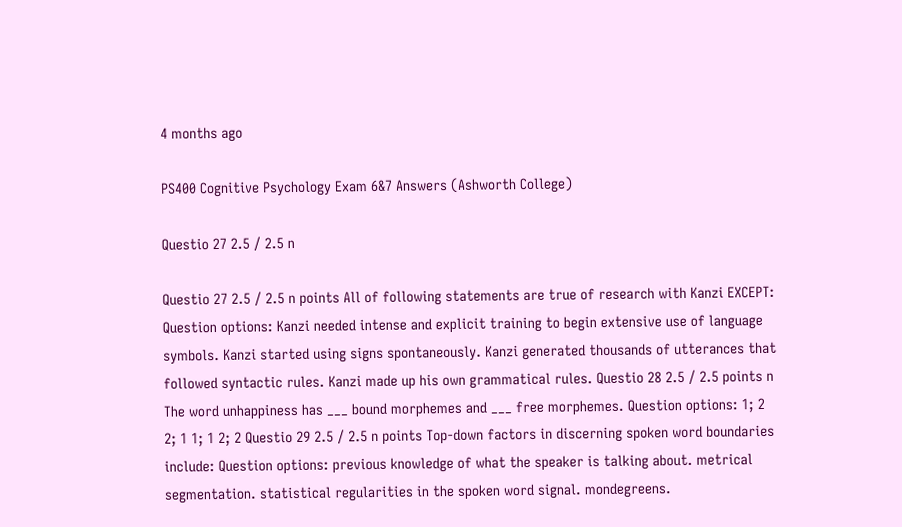4 months ago

PS400 Cognitive Psychology Exam 6&7 Answers (Ashworth College)

Questio 27 2.5 / 2.5 n

Questio 27 2.5 / 2.5 n points All of following statements are true of research with Kanzi EXCEPT: Question options: Kanzi needed intense and explicit training to begin extensive use of language symbols. Kanzi started using signs spontaneously. Kanzi generated thousands of utterances that followed syntactic rules. Kanzi made up his own grammatical rules. Questio 28 2.5 / 2.5 points n The word unhappiness has ___ bound morphemes and ___ free morphemes. Question options: 1; 2 2; 1 1; 1 2; 2 Questio 29 2.5 / 2.5 n points Top-down factors in discerning spoken word boundaries include: Question options: previous knowledge of what the speaker is talking about. metrical segmentation. statistical regularities in the spoken word signal. mondegreens.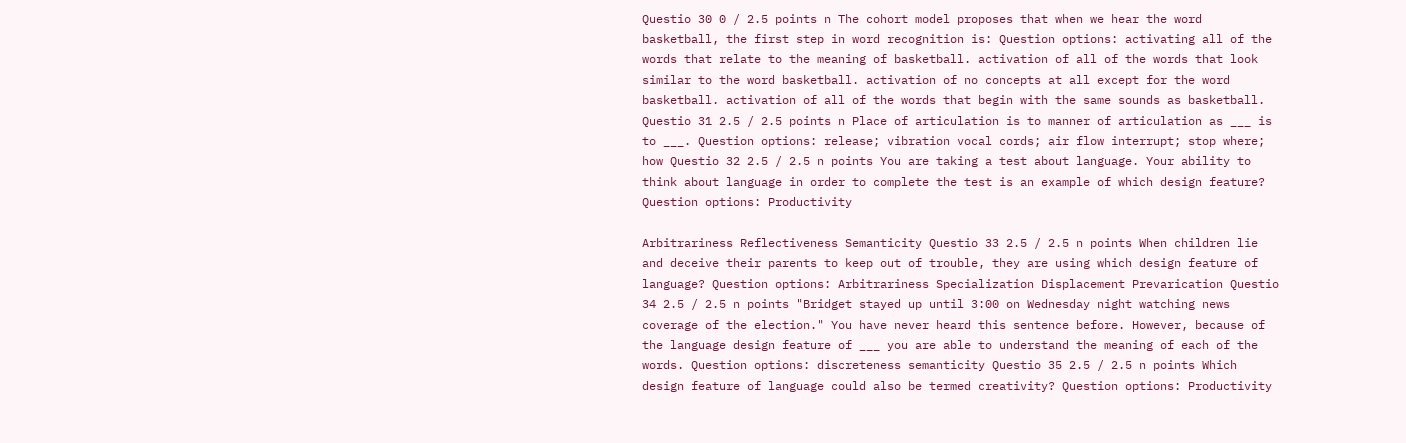Questio 30 0 / 2.5 points n The cohort model proposes that when we hear the word basketball, the first step in word recognition is: Question options: activating all of the words that relate to the meaning of basketball. activation of all of the words that look similar to the word basketball. activation of no concepts at all except for the word basketball. activation of all of the words that begin with the same sounds as basketball. Questio 31 2.5 / 2.5 points n Place of articulation is to manner of articulation as ___ is to ___. Question options: release; vibration vocal cords; air flow interrupt; stop where; how Questio 32 2.5 / 2.5 n points You are taking a test about language. Your ability to think about language in order to complete the test is an example of which design feature? Question options: Productivity

Arbitrariness Reflectiveness Semanticity Questio 33 2.5 / 2.5 n points When children lie and deceive their parents to keep out of trouble, they are using which design feature of language? Question options: Arbitrariness Specialization Displacement Prevarication Questio 34 2.5 / 2.5 n points "Bridget stayed up until 3:00 on Wednesday night watching news coverage of the election." You have never heard this sentence before. However, because of the language design feature of ___ you are able to understand the meaning of each of the words. Question options: discreteness semanticity Questio 35 2.5 / 2.5 n points Which design feature of language could also be termed creativity? Question options: Productivity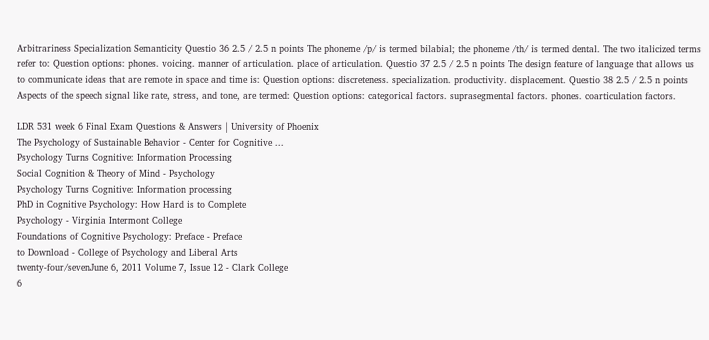Arbitrariness Specialization Semanticity Questio 36 2.5 / 2.5 n points The phoneme /p/ is termed bilabial; the phoneme /th/ is termed dental. The two italicized terms refer to: Question options: phones. voicing. manner of articulation. place of articulation. Questio 37 2.5 / 2.5 n points The design feature of language that allows us to communicate ideas that are remote in space and time is: Question options: discreteness. specialization. productivity. displacement. Questio 38 2.5 / 2.5 n points Aspects of the speech signal like rate, stress, and tone, are termed: Question options: categorical factors. suprasegmental factors. phones. coarticulation factors.

LDR 531 week 6 Final Exam Questions & Answers | University of Phoenix
The Psychology of Sustainable Behavior - Center for Cognitive ...
Psychology Turns Cognitive: Information Processing
Social Cognition & Theory of Mind - Psychology
Psychology Turns Cognitive: Information processing
PhD in Cognitive Psychology: How Hard is to Complete
Psychology - Virginia Intermont College
Foundations of Cognitive Psychology: Preface - Preface
to Download - College of Psychology and Liberal Arts
twenty-four/sevenJune 6, 2011 Volume 7, Issue 12 - Clark College
6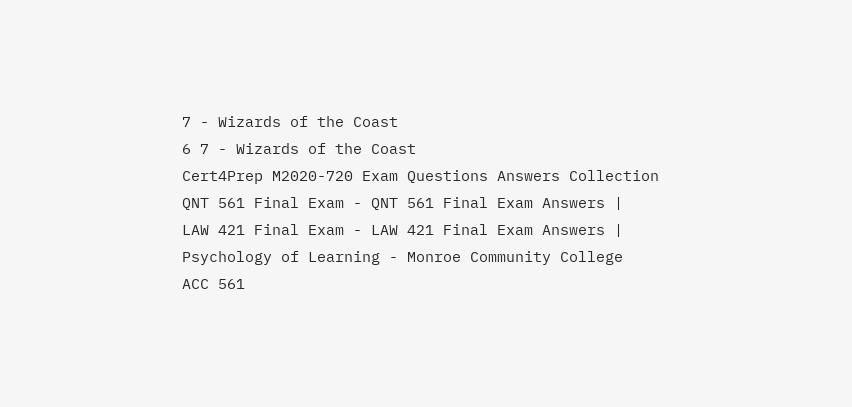7 - Wizards of the Coast
6 7 - Wizards of the Coast
Cert4Prep M2020-720 Exam Questions Answers Collection
QNT 561 Final Exam - QNT 561 Final Exam Answers |
LAW 421 Final Exam - LAW 421 Final Exam Answers |
Psychology of Learning - Monroe Community College
ACC 561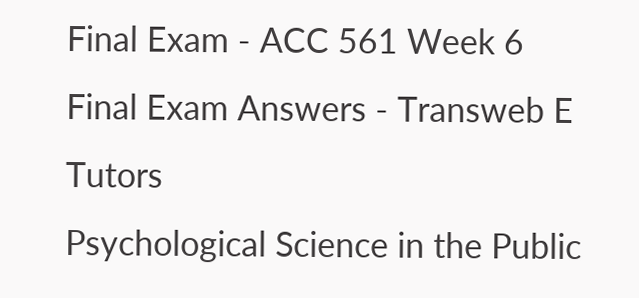Final Exam - ACC 561 Week 6 Final Exam Answers - Transweb E Tutors
Psychological Science in the Public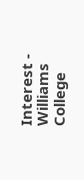Interest - Williams College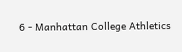6 - Manhattan College Athletics